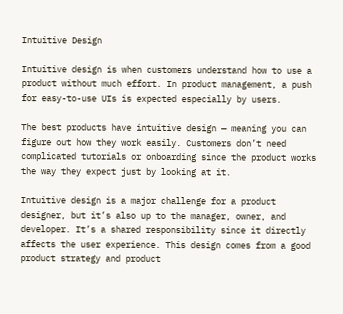Intuitive Design

Intuitive design is when customers understand how to use a product without much effort. In product management, a push for easy-to-use UIs is expected especially by users.

The best products have intuitive design — meaning you can figure out how they work easily. Customers don’t need complicated tutorials or onboarding since the product works the way they expect just by looking at it.

Intuitive design is a major challenge for a product designer, but it’s also up to the manager, owner, and developer. It’s a shared responsibility since it directly affects the user experience. This design comes from a good product strategy and product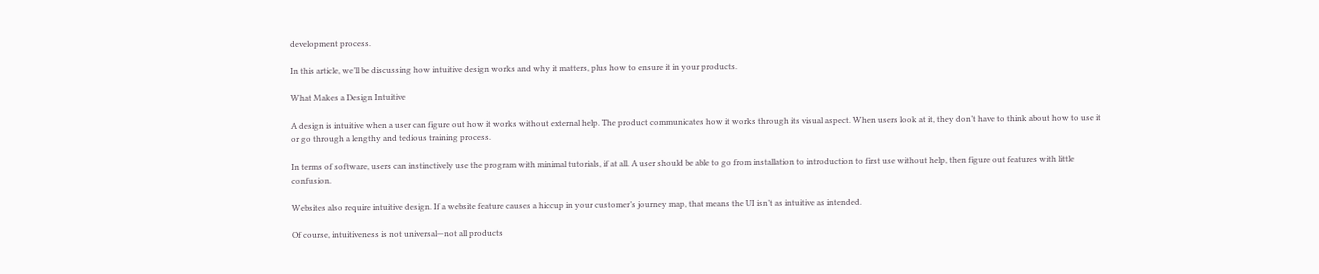development process.

In this article, we’ll be discussing how intuitive design works and why it matters, plus how to ensure it in your products.

What Makes a Design Intuitive

A design is intuitive when a user can figure out how it works without external help. The product communicates how it works through its visual aspect. When users look at it, they don’t have to think about how to use it or go through a lengthy and tedious training process.

In terms of software, users can instinctively use the program with minimal tutorials, if at all. A user should be able to go from installation to introduction to first use without help, then figure out features with little confusion.

Websites also require intuitive design. If a website feature causes a hiccup in your customer’s journey map, that means the UI isn’t as intuitive as intended.

Of course, intuitiveness is not universal—not all products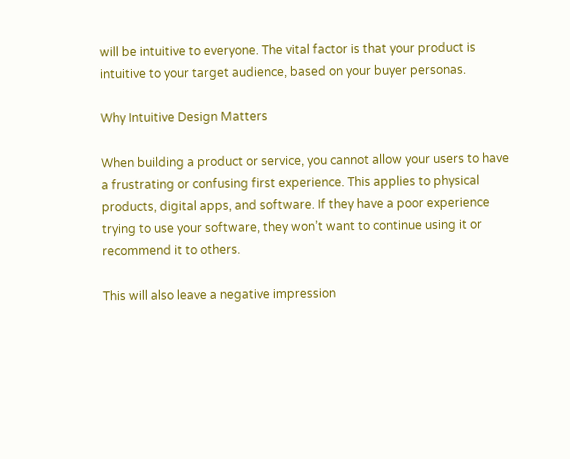will be intuitive to everyone. The vital factor is that your product is intuitive to your target audience, based on your buyer personas.

Why Intuitive Design Matters

When building a product or service, you cannot allow your users to have a frustrating or confusing first experience. This applies to physical products, digital apps, and software. If they have a poor experience trying to use your software, they won’t want to continue using it or recommend it to others.

This will also leave a negative impression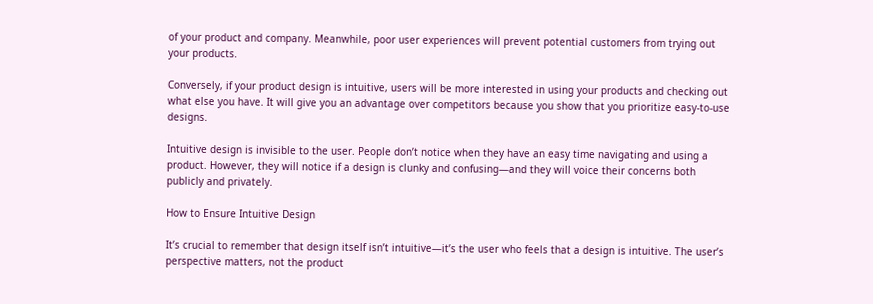of your product and company. Meanwhile, poor user experiences will prevent potential customers from trying out your products.

Conversely, if your product design is intuitive, users will be more interested in using your products and checking out what else you have. It will give you an advantage over competitors because you show that you prioritize easy-to-use designs.

Intuitive design is invisible to the user. People don’t notice when they have an easy time navigating and using a product. However, they will notice if a design is clunky and confusing—and they will voice their concerns both publicly and privately.

How to Ensure Intuitive Design

It’s crucial to remember that design itself isn’t intuitive—it’s the user who feels that a design is intuitive. The user’s perspective matters, not the product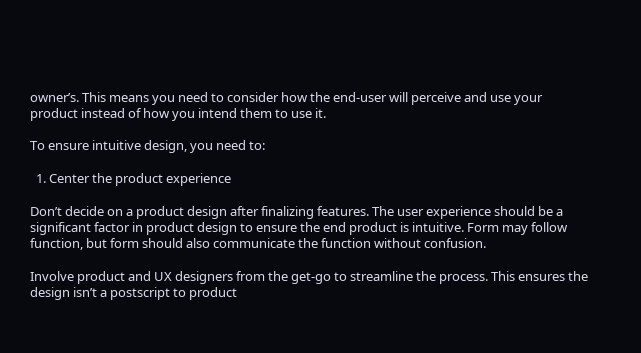owner’s. This means you need to consider how the end-user will perceive and use your product instead of how you intend them to use it.

To ensure intuitive design, you need to:

  1. Center the product experience

Don’t decide on a product design after finalizing features. The user experience should be a significant factor in product design to ensure the end product is intuitive. Form may follow function, but form should also communicate the function without confusion.

Involve product and UX designers from the get-go to streamline the process. This ensures the design isn’t a postscript to product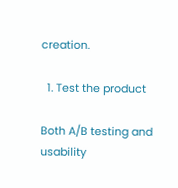creation.

  1. Test the product

Both A/B testing and usability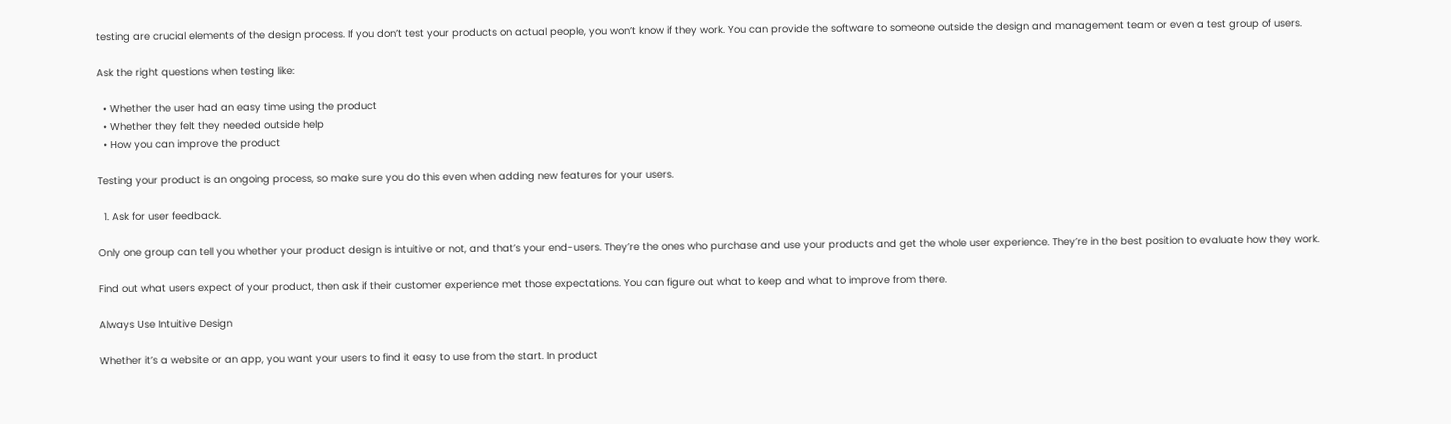testing are crucial elements of the design process. If you don’t test your products on actual people, you won’t know if they work. You can provide the software to someone outside the design and management team or even a test group of users.

Ask the right questions when testing like:

  • Whether the user had an easy time using the product
  • Whether they felt they needed outside help
  • How you can improve the product

Testing your product is an ongoing process, so make sure you do this even when adding new features for your users.

  1. Ask for user feedback.

Only one group can tell you whether your product design is intuitive or not, and that’s your end-users. They’re the ones who purchase and use your products and get the whole user experience. They’re in the best position to evaluate how they work.

Find out what users expect of your product, then ask if their customer experience met those expectations. You can figure out what to keep and what to improve from there.

Always Use Intuitive Design

Whether it’s a website or an app, you want your users to find it easy to use from the start. In product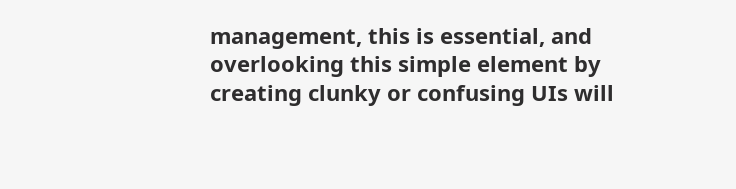management, this is essential, and overlooking this simple element by creating clunky or confusing UIs will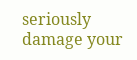seriously damage your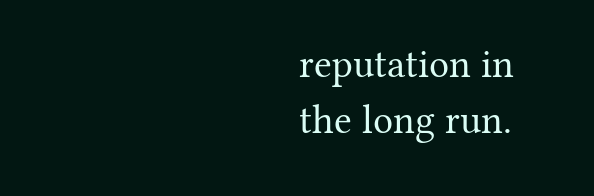reputation in the long run.